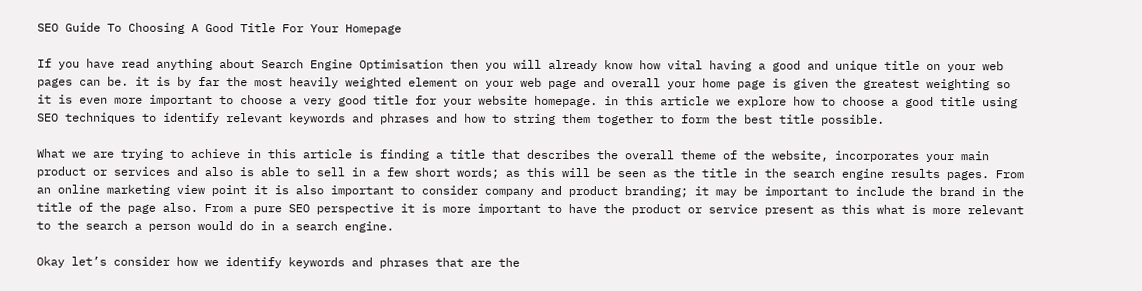SEO Guide To Choosing A Good Title For Your Homepage

If you have read anything about Search Engine Optimisation then you will already know how vital having a good and unique title on your web pages can be. it is by far the most heavily weighted element on your web page and overall your home page is given the greatest weighting so it is even more important to choose a very good title for your website homepage. in this article we explore how to choose a good title using SEO techniques to identify relevant keywords and phrases and how to string them together to form the best title possible.

What we are trying to achieve in this article is finding a title that describes the overall theme of the website, incorporates your main product or services and also is able to sell in a few short words; as this will be seen as the title in the search engine results pages. From an online marketing view point it is also important to consider company and product branding; it may be important to include the brand in the title of the page also. From a pure SEO perspective it is more important to have the product or service present as this what is more relevant to the search a person would do in a search engine.

Okay let’s consider how we identify keywords and phrases that are the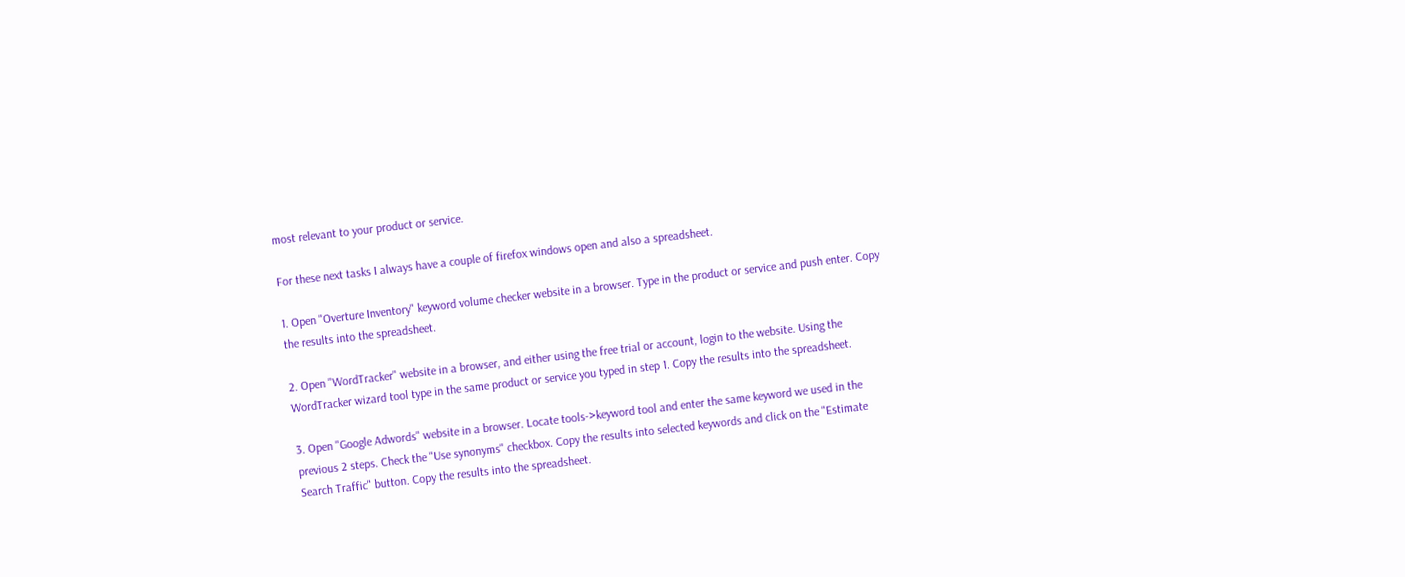most relevant to your product or service.

For these next tasks I always have a couple of firefox windows open and also a spreadsheet.

1. Open "Overture Inventory" keyword volume checker website in a browser. Type in the product or service and push enter. Copy the results into the spreadsheet.

2. Open "WordTracker" website in a browser, and either using the free trial or account, login to the website. Using the WordTracker wizard tool type in the same product or service you typed in step 1. Copy the results into the spreadsheet.

3. Open "Google Adwords" website in a browser. Locate tools->keyword tool and enter the same keyword we used in the previous 2 steps. Check the "Use synonyms" checkbox. Copy the results into selected keywords and click on the "Estimate Search Traffic" button. Copy the results into the spreadsheet.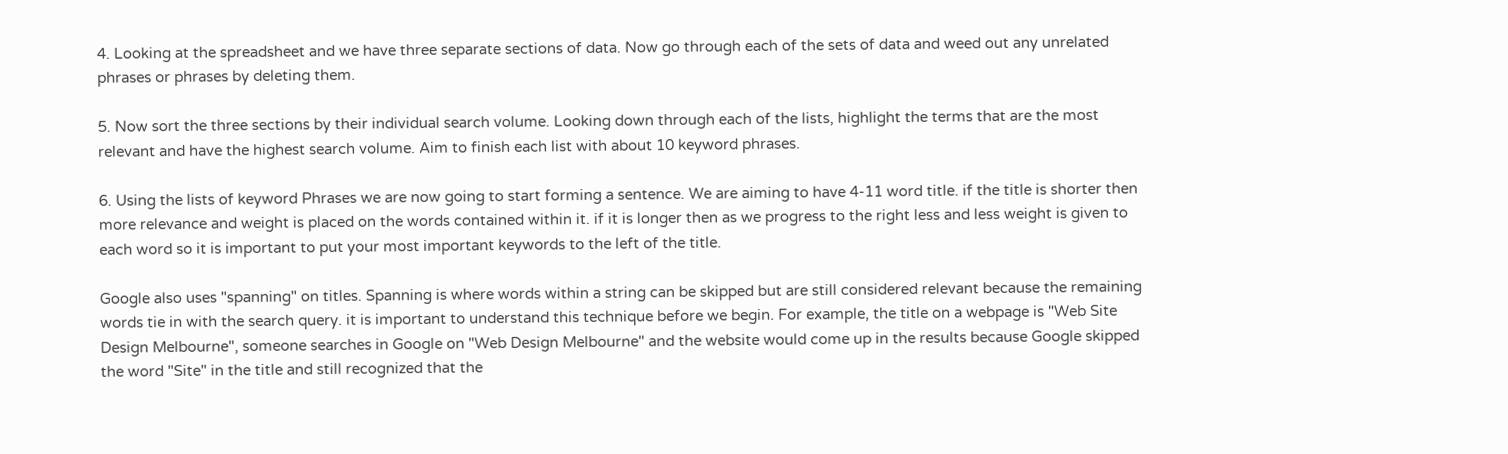4. Looking at the spreadsheet and we have three separate sections of data. Now go through each of the sets of data and weed out any unrelated phrases or phrases by deleting them.

5. Now sort the three sections by their individual search volume. Looking down through each of the lists, highlight the terms that are the most relevant and have the highest search volume. Aim to finish each list with about 10 keyword phrases.

6. Using the lists of keyword Phrases we are now going to start forming a sentence. We are aiming to have 4-11 word title. if the title is shorter then more relevance and weight is placed on the words contained within it. if it is longer then as we progress to the right less and less weight is given to each word so it is important to put your most important keywords to the left of the title.

Google also uses "spanning" on titles. Spanning is where words within a string can be skipped but are still considered relevant because the remaining words tie in with the search query. it is important to understand this technique before we begin. For example, the title on a webpage is "Web Site Design Melbourne", someone searches in Google on "Web Design Melbourne" and the website would come up in the results because Google skipped the word "Site" in the title and still recognized that the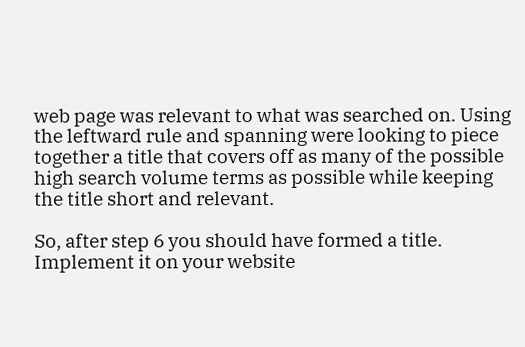web page was relevant to what was searched on. Using the leftward rule and spanning were looking to piece together a title that covers off as many of the possible high search volume terms as possible while keeping the title short and relevant.

So, after step 6 you should have formed a title. Implement it on your website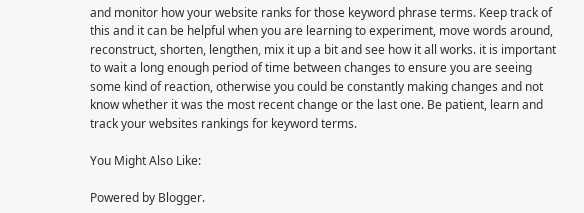and monitor how your website ranks for those keyword phrase terms. Keep track of this and it can be helpful when you are learning to experiment, move words around, reconstruct, shorten, lengthen, mix it up a bit and see how it all works. it is important to wait a long enough period of time between changes to ensure you are seeing some kind of reaction, otherwise you could be constantly making changes and not know whether it was the most recent change or the last one. Be patient, learn and track your websites rankings for keyword terms.

You Might Also Like:

Powered by Blogger.